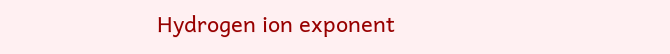Hydrogen ion exponent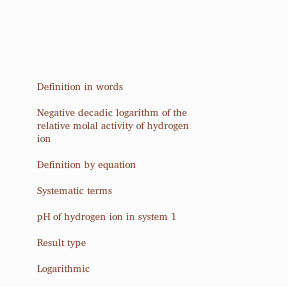Definition in words

Negative decadic logarithm of the relative molal activity of hydrogen ion

Definition by equation

Systematic terms

pH of hydrogen ion in system 1

Result type

Logarithmic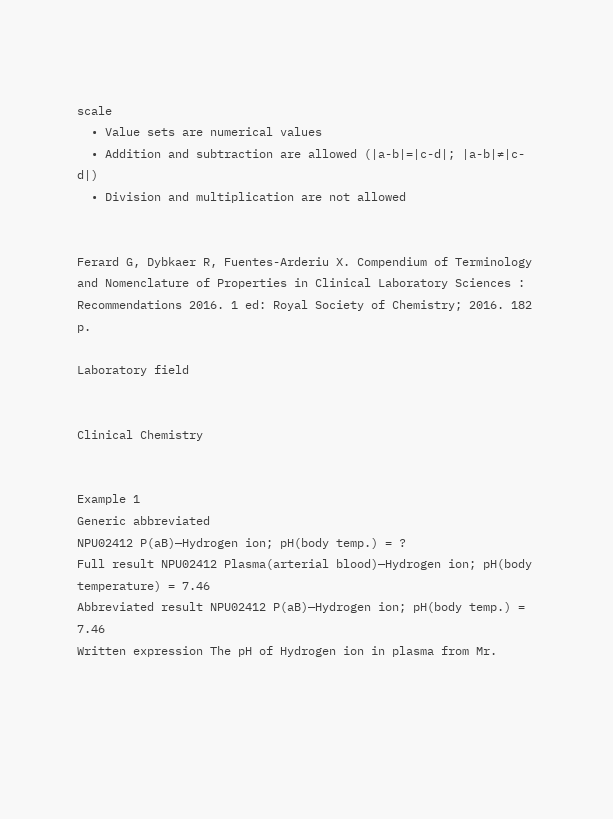scale
  • Value sets are numerical values
  • Addition and subtraction are allowed (|a-b|=|c-d|; |a-b|≠|c-d|)
  • Division and multiplication are not allowed


Ferard G, Dybkaer R, Fuentes-Arderiu X. Compendium of Terminology and Nomenclature of Properties in Clinical Laboratory Sciences : Recommendations 2016. 1 ed: Royal Society of Chemistry; 2016. 182 p.

Laboratory field


Clinical Chemistry


Example 1
Generic abbreviated
NPU02412 P(aB)—Hydrogen ion; pH(body temp.) = ?
Full result NPU02412 Plasma(arterial blood)—Hydrogen ion; pH(body temperature) = 7.46
Abbreviated result NPU02412 P(aB)—Hydrogen ion; pH(body temp.) = 7.46
Written expression The pH of Hydrogen ion in plasma from Mr.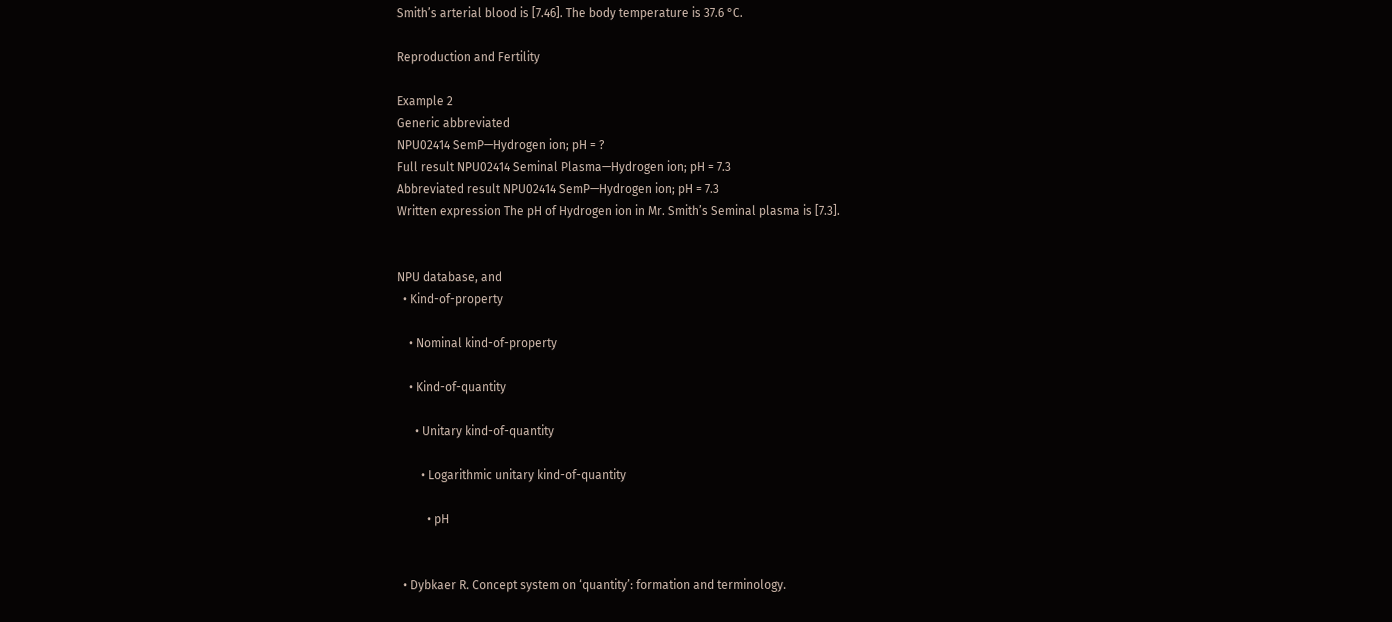Smith’s arterial blood is [7.46]. The body temperature is 37.6 °C.

Reproduction and Fertility

Example 2
Generic abbreviated
NPU02414 SemP—Hydrogen ion; pH = ?
Full result NPU02414 Seminal Plasma—Hydrogen ion; pH = 7.3
Abbreviated result NPU02414 SemP—Hydrogen ion; pH = 7.3
Written expression The pH of Hydrogen ion in Mr. Smith’s Seminal plasma is [7.3].


NPU database, and
  • Kind-of-property

    • Nominal kind-of-property

    • Kind-of-quantity

      • Unitary kind-of-quantity

        • Logarithmic unitary kind-of-quantity

          • pH


  • Dybkaer R. Concept system on ‘quantity’: formation and terminology.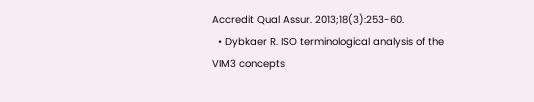Accredit Qual Assur. 2013;18(3):253-60.
  • Dybkaer R. ISO terminological analysis of the VIM3 concepts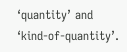‘quantity’ and ‘kind-of-quantity’.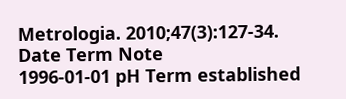Metrologia. 2010;47(3):127-34.
Date Term Note
1996-01-01 pH Term established